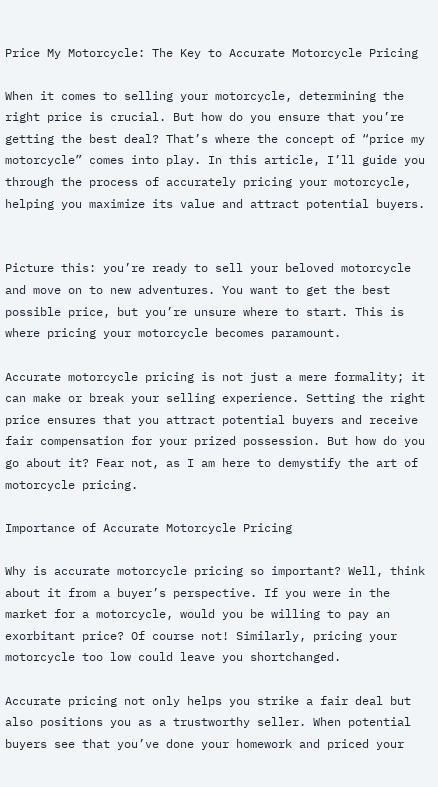Price My Motorcycle: The Key to Accurate Motorcycle Pricing

When it comes to selling your motorcycle, determining the right price is crucial. But how do you ensure that you’re getting the best deal? That’s where the concept of “price my motorcycle” comes into play. In this article, I’ll guide you through the process of accurately pricing your motorcycle, helping you maximize its value and attract potential buyers.


Picture this: you’re ready to sell your beloved motorcycle and move on to new adventures. You want to get the best possible price, but you’re unsure where to start. This is where pricing your motorcycle becomes paramount.

Accurate motorcycle pricing is not just a mere formality; it can make or break your selling experience. Setting the right price ensures that you attract potential buyers and receive fair compensation for your prized possession. But how do you go about it? Fear not, as I am here to demystify the art of motorcycle pricing.

Importance of Accurate Motorcycle Pricing

Why is accurate motorcycle pricing so important? Well, think about it from a buyer’s perspective. If you were in the market for a motorcycle, would you be willing to pay an exorbitant price? Of course not! Similarly, pricing your motorcycle too low could leave you shortchanged.

Accurate pricing not only helps you strike a fair deal but also positions you as a trustworthy seller. When potential buyers see that you’ve done your homework and priced your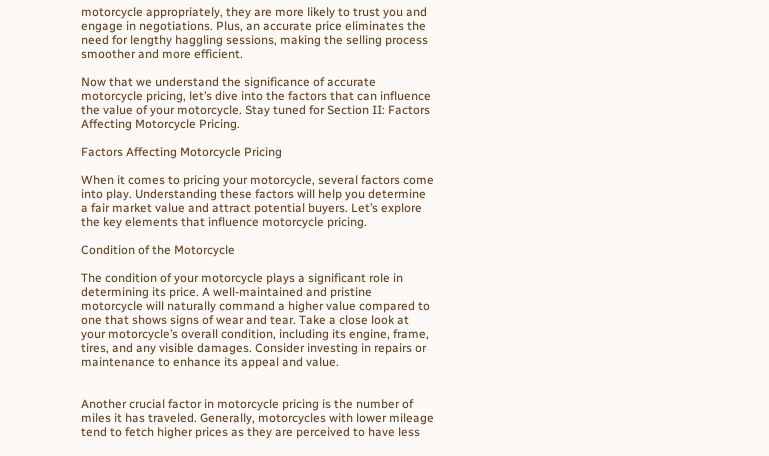motorcycle appropriately, they are more likely to trust you and engage in negotiations. Plus, an accurate price eliminates the need for lengthy haggling sessions, making the selling process smoother and more efficient.

Now that we understand the significance of accurate motorcycle pricing, let’s dive into the factors that can influence the value of your motorcycle. Stay tuned for Section II: Factors Affecting Motorcycle Pricing.

Factors Affecting Motorcycle Pricing

When it comes to pricing your motorcycle, several factors come into play. Understanding these factors will help you determine a fair market value and attract potential buyers. Let’s explore the key elements that influence motorcycle pricing.

Condition of the Motorcycle

The condition of your motorcycle plays a significant role in determining its price. A well-maintained and pristine motorcycle will naturally command a higher value compared to one that shows signs of wear and tear. Take a close look at your motorcycle’s overall condition, including its engine, frame, tires, and any visible damages. Consider investing in repairs or maintenance to enhance its appeal and value.


Another crucial factor in motorcycle pricing is the number of miles it has traveled. Generally, motorcycles with lower mileage tend to fetch higher prices as they are perceived to have less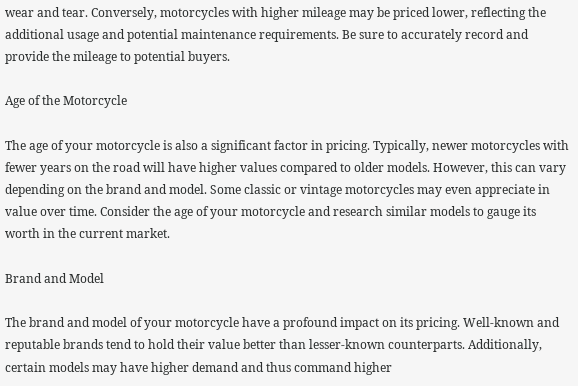wear and tear. Conversely, motorcycles with higher mileage may be priced lower, reflecting the additional usage and potential maintenance requirements. Be sure to accurately record and provide the mileage to potential buyers.

Age of the Motorcycle

The age of your motorcycle is also a significant factor in pricing. Typically, newer motorcycles with fewer years on the road will have higher values compared to older models. However, this can vary depending on the brand and model. Some classic or vintage motorcycles may even appreciate in value over time. Consider the age of your motorcycle and research similar models to gauge its worth in the current market.

Brand and Model

The brand and model of your motorcycle have a profound impact on its pricing. Well-known and reputable brands tend to hold their value better than lesser-known counterparts. Additionally, certain models may have higher demand and thus command higher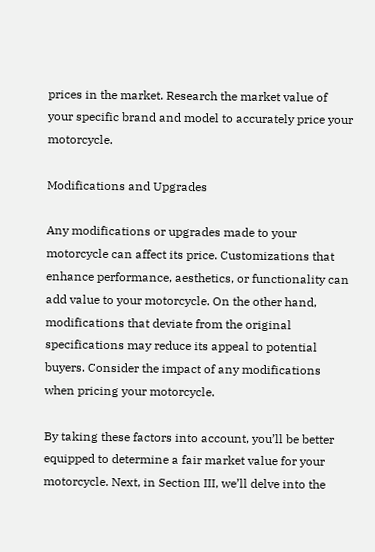prices in the market. Research the market value of your specific brand and model to accurately price your motorcycle.

Modifications and Upgrades

Any modifications or upgrades made to your motorcycle can affect its price. Customizations that enhance performance, aesthetics, or functionality can add value to your motorcycle. On the other hand, modifications that deviate from the original specifications may reduce its appeal to potential buyers. Consider the impact of any modifications when pricing your motorcycle.

By taking these factors into account, you’ll be better equipped to determine a fair market value for your motorcycle. Next, in Section III, we’ll delve into the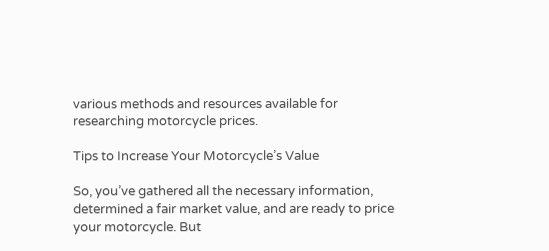various methods and resources available for researching motorcycle prices.

Tips to Increase Your Motorcycle’s Value

So, you’ve gathered all the necessary information, determined a fair market value, and are ready to price your motorcycle. But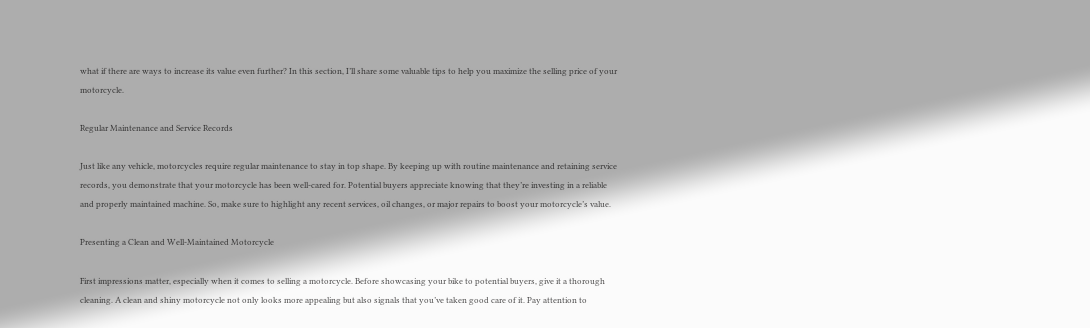what if there are ways to increase its value even further? In this section, I’ll share some valuable tips to help you maximize the selling price of your motorcycle.

Regular Maintenance and Service Records

Just like any vehicle, motorcycles require regular maintenance to stay in top shape. By keeping up with routine maintenance and retaining service records, you demonstrate that your motorcycle has been well-cared for. Potential buyers appreciate knowing that they’re investing in a reliable and properly maintained machine. So, make sure to highlight any recent services, oil changes, or major repairs to boost your motorcycle’s value.

Presenting a Clean and Well-Maintained Motorcycle

First impressions matter, especially when it comes to selling a motorcycle. Before showcasing your bike to potential buyers, give it a thorough cleaning. A clean and shiny motorcycle not only looks more appealing but also signals that you’ve taken good care of it. Pay attention to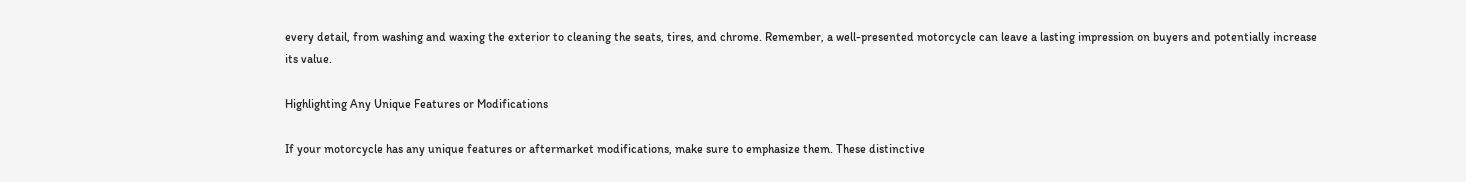every detail, from washing and waxing the exterior to cleaning the seats, tires, and chrome. Remember, a well-presented motorcycle can leave a lasting impression on buyers and potentially increase its value.

Highlighting Any Unique Features or Modifications

If your motorcycle has any unique features or aftermarket modifications, make sure to emphasize them. These distinctive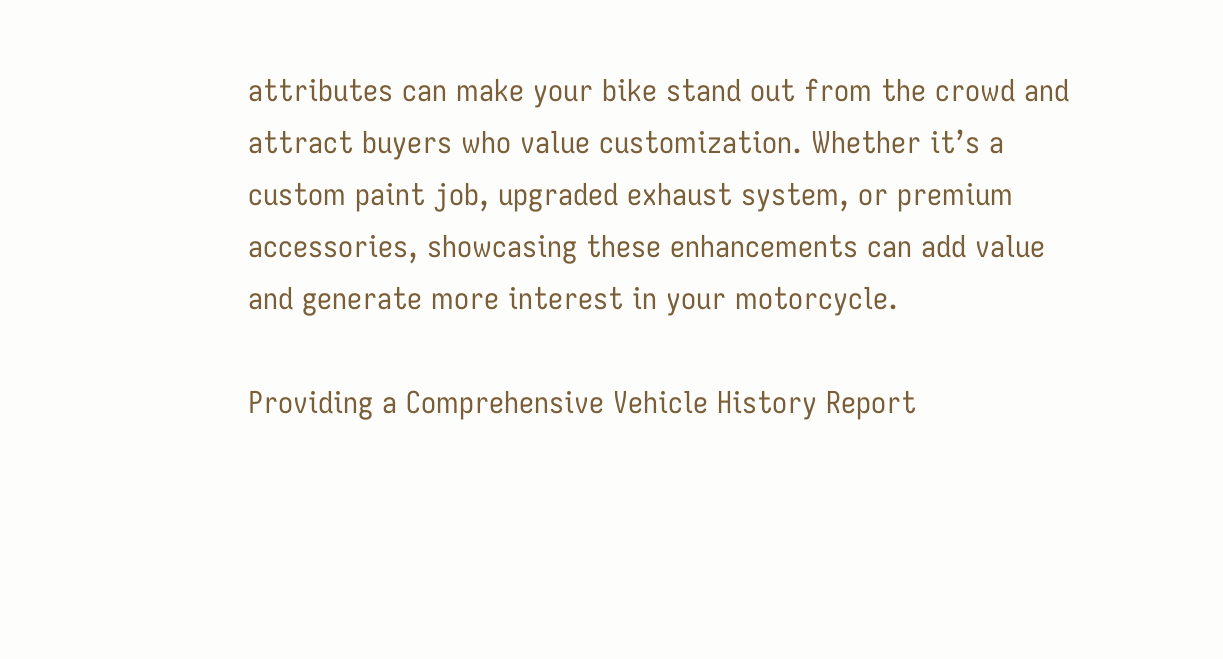attributes can make your bike stand out from the crowd and attract buyers who value customization. Whether it’s a custom paint job, upgraded exhaust system, or premium accessories, showcasing these enhancements can add value and generate more interest in your motorcycle.

Providing a Comprehensive Vehicle History Report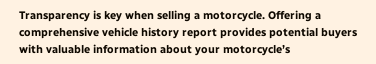Transparency is key when selling a motorcycle. Offering a comprehensive vehicle history report provides potential buyers with valuable information about your motorcycle’s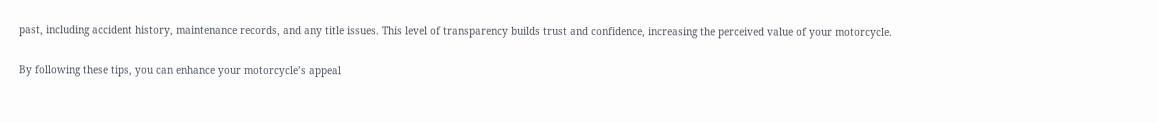past, including accident history, maintenance records, and any title issues. This level of transparency builds trust and confidence, increasing the perceived value of your motorcycle.

By following these tips, you can enhance your motorcycle’s appeal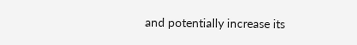and potentially increase its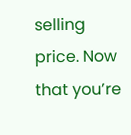selling price. Now that you’re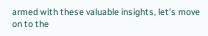armed with these valuable insights, let’s move on to the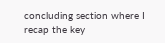concluding section where I recap the key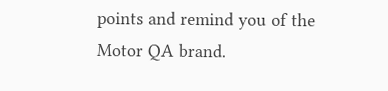points and remind you of the Motor QA brand.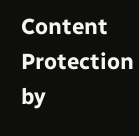Content Protection by